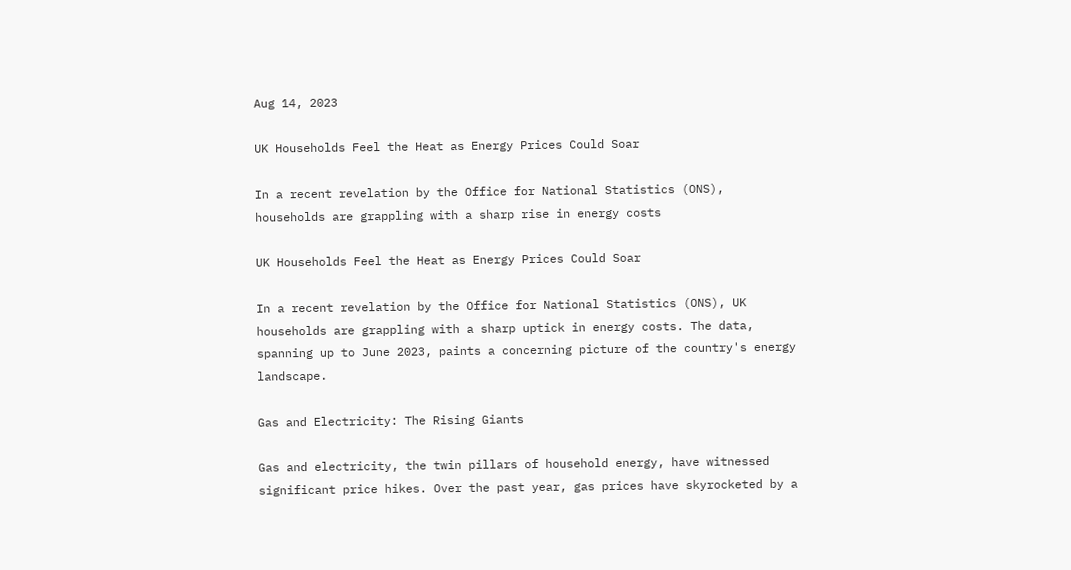Aug 14, 2023

UK Households Feel the Heat as Energy Prices Could Soar

In a recent revelation by the Office for National Statistics (ONS), households are grappling with a sharp rise in energy costs

UK Households Feel the Heat as Energy Prices Could Soar

In a recent revelation by the Office for National Statistics (ONS), UK households are grappling with a sharp uptick in energy costs. The data, spanning up to June 2023, paints a concerning picture of the country's energy landscape.

Gas and Electricity: The Rising Giants

Gas and electricity, the twin pillars of household energy, have witnessed significant price hikes. Over the past year, gas prices have skyrocketed by a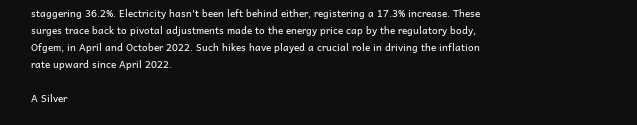staggering 36.2%. Electricity hasn't been left behind either, registering a 17.3% increase. These surges trace back to pivotal adjustments made to the energy price cap by the regulatory body, Ofgem, in April and October 2022. Such hikes have played a crucial role in driving the inflation rate upward since April 2022.

A Silver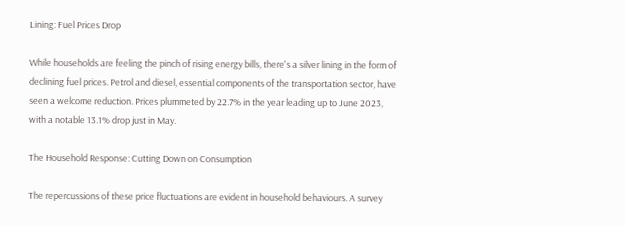Lining: Fuel Prices Drop

While households are feeling the pinch of rising energy bills, there's a silver lining in the form of declining fuel prices. Petrol and diesel, essential components of the transportation sector, have seen a welcome reduction. Prices plummeted by 22.7% in the year leading up to June 2023, with a notable 13.1% drop just in May.

The Household Response: Cutting Down on Consumption

The repercussions of these price fluctuations are evident in household behaviours. A survey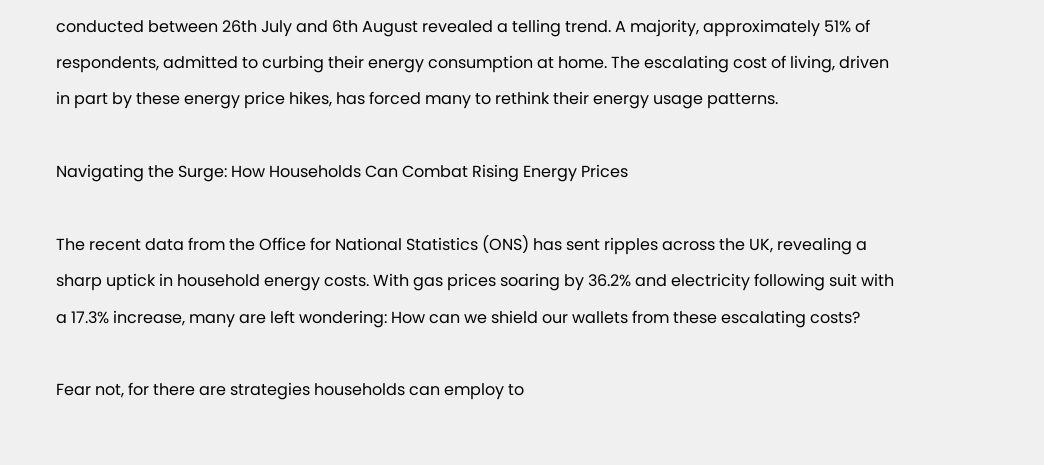conducted between 26th July and 6th August revealed a telling trend. A majority, approximately 51% of respondents, admitted to curbing their energy consumption at home. The escalating cost of living, driven in part by these energy price hikes, has forced many to rethink their energy usage patterns.

Navigating the Surge: How Households Can Combat Rising Energy Prices

The recent data from the Office for National Statistics (ONS) has sent ripples across the UK, revealing a sharp uptick in household energy costs. With gas prices soaring by 36.2% and electricity following suit with a 17.3% increase, many are left wondering: How can we shield our wallets from these escalating costs?

Fear not, for there are strategies households can employ to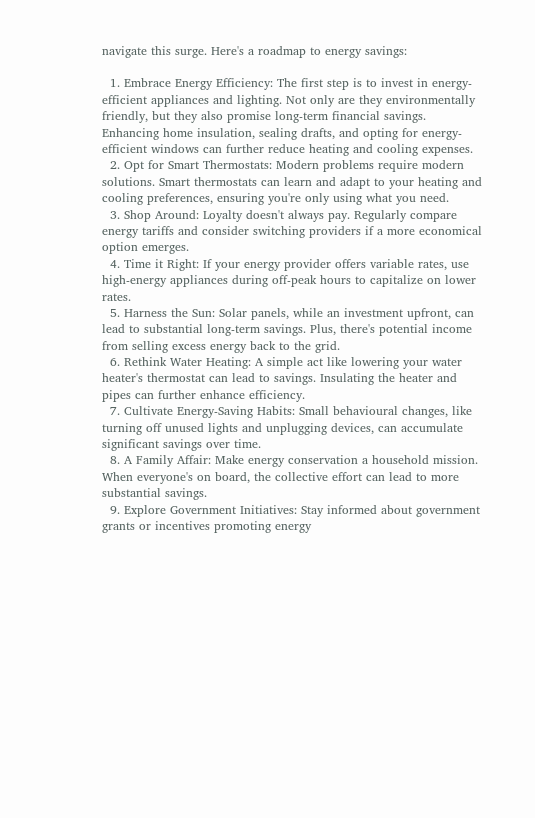navigate this surge. Here's a roadmap to energy savings:

  1. Embrace Energy Efficiency: The first step is to invest in energy-efficient appliances and lighting. Not only are they environmentally friendly, but they also promise long-term financial savings. Enhancing home insulation, sealing drafts, and opting for energy-efficient windows can further reduce heating and cooling expenses.
  2. Opt for Smart Thermostats: Modern problems require modern solutions. Smart thermostats can learn and adapt to your heating and cooling preferences, ensuring you're only using what you need.
  3. Shop Around: Loyalty doesn't always pay. Regularly compare energy tariffs and consider switching providers if a more economical option emerges.
  4. Time it Right: If your energy provider offers variable rates, use high-energy appliances during off-peak hours to capitalize on lower rates.
  5. Harness the Sun: Solar panels, while an investment upfront, can lead to substantial long-term savings. Plus, there's potential income from selling excess energy back to the grid.
  6. Rethink Water Heating: A simple act like lowering your water heater's thermostat can lead to savings. Insulating the heater and pipes can further enhance efficiency.
  7. Cultivate Energy-Saving Habits: Small behavioural changes, like turning off unused lights and unplugging devices, can accumulate significant savings over time.
  8. A Family Affair: Make energy conservation a household mission. When everyone's on board, the collective effort can lead to more substantial savings.
  9. Explore Government Initiatives: Stay informed about government grants or incentives promoting energy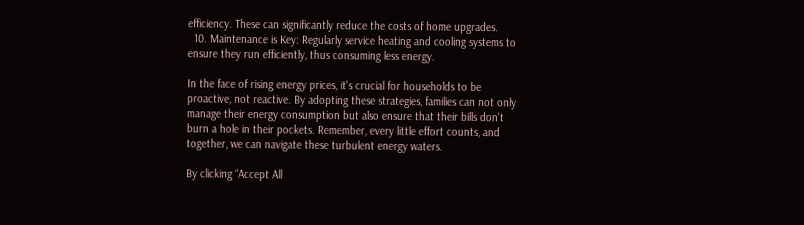efficiency. These can significantly reduce the costs of home upgrades.
  10. Maintenance is Key: Regularly service heating and cooling systems to ensure they run efficiently, thus consuming less energy.

In the face of rising energy prices, it's crucial for households to be proactive, not reactive. By adopting these strategies, families can not only manage their energy consumption but also ensure that their bills don't burn a hole in their pockets. Remember, every little effort counts, and together, we can navigate these turbulent energy waters.

By clicking “Accept All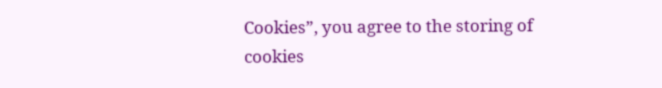Cookies”, you agree to the storing of cookies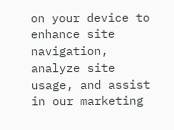on your device to enhance site navigation, analyze site usage, and assist in our marketing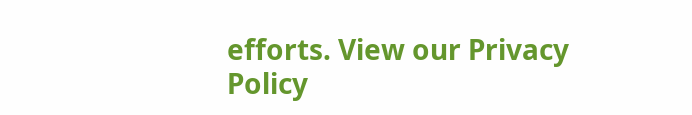efforts. View our Privacy Policy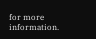for more information.